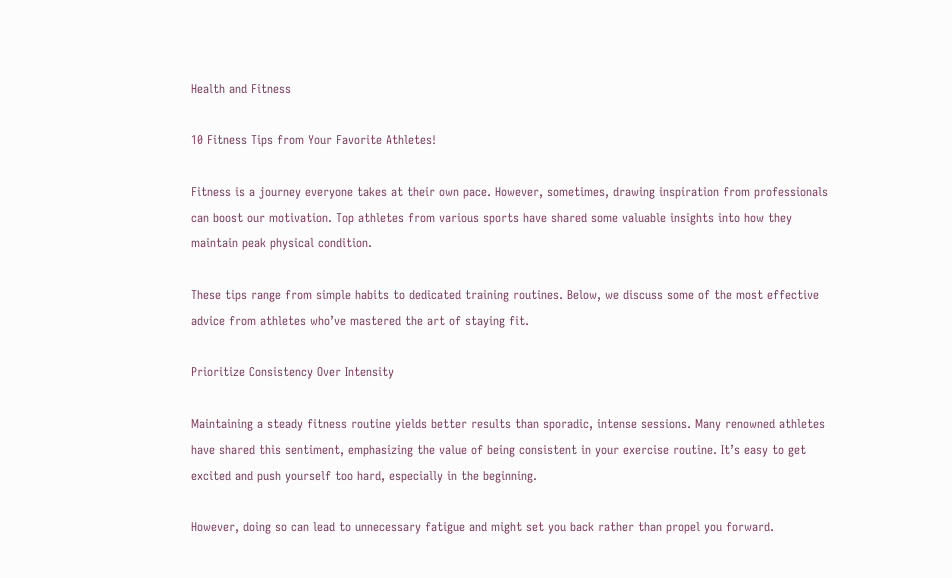Health and Fitness

10 Fitness Tips from Your Favorite Athletes!

Fitness is a journey everyone takes at their own pace. However, sometimes, drawing inspiration from professionals can boost our motivation. Top athletes from various sports have shared some valuable insights into how they maintain peak physical condition.

These tips range from simple habits to dedicated training routines. Below, we discuss some of the most effective advice from athletes who’ve mastered the art of staying fit.

Prioritize Consistency Over Intensity

Maintaining a steady fitness routine yields better results than sporadic, intense sessions. Many renowned athletes have shared this sentiment, emphasizing the value of being consistent in your exercise routine. It’s easy to get excited and push yourself too hard, especially in the beginning.

However, doing so can lead to unnecessary fatigue and might set you back rather than propel you forward.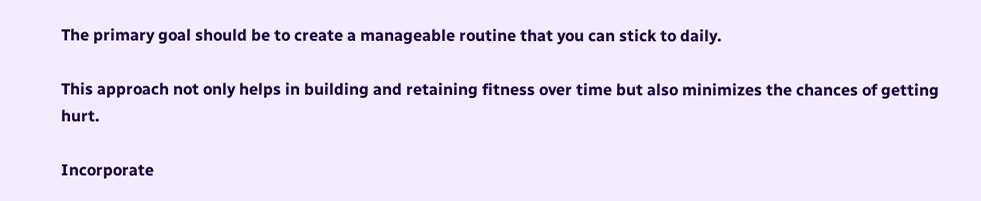The primary goal should be to create a manageable routine that you can stick to daily.

This approach not only helps in building and retaining fitness over time but also minimizes the chances of getting hurt.

Incorporate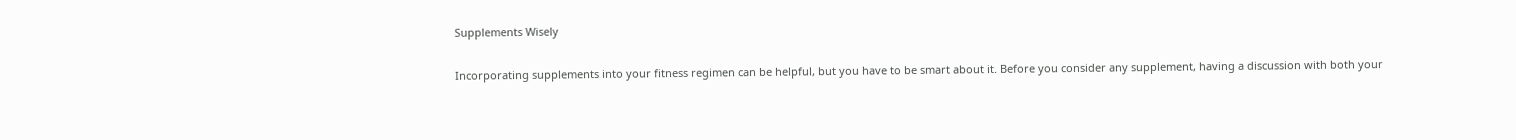Supplements Wisely

Incorporating supplements into your fitness regimen can be helpful, but you have to be smart about it. Before you consider any supplement, having a discussion with both your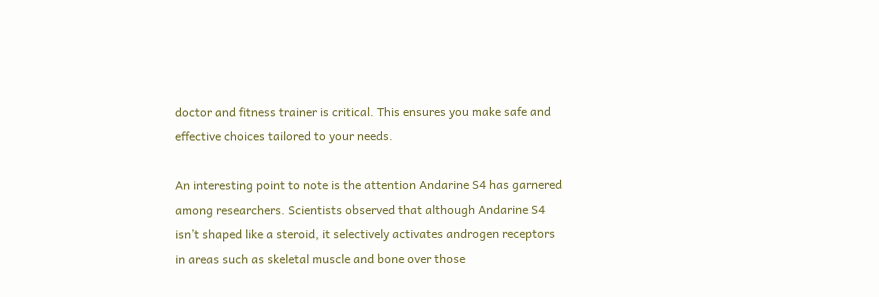doctor and fitness trainer is critical. This ensures you make safe and effective choices tailored to your needs.

An interesting point to note is the attention Andarine S4 has garnered among researchers. Scientists observed that although Andarine S4 isn’t shaped like a steroid, it selectively activates androgen receptors in areas such as skeletal muscle and bone over those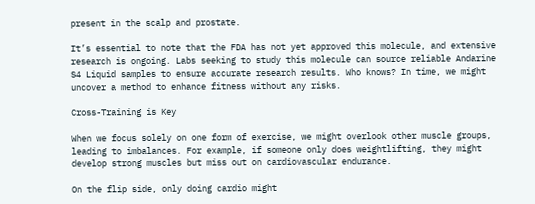present in the scalp and prostate.

It’s essential to note that the FDA has not yet approved this molecule, and extensive research is ongoing. Labs seeking to study this molecule can source reliable Andarine S4 Liquid samples to ensure accurate research results. Who knows? In time, we might uncover a method to enhance fitness without any risks.

Cross-Training is Key

When we focus solely on one form of exercise, we might overlook other muscle groups, leading to imbalances. For example, if someone only does weightlifting, they might develop strong muscles but miss out on cardiovascular endurance.

On the flip side, only doing cardio might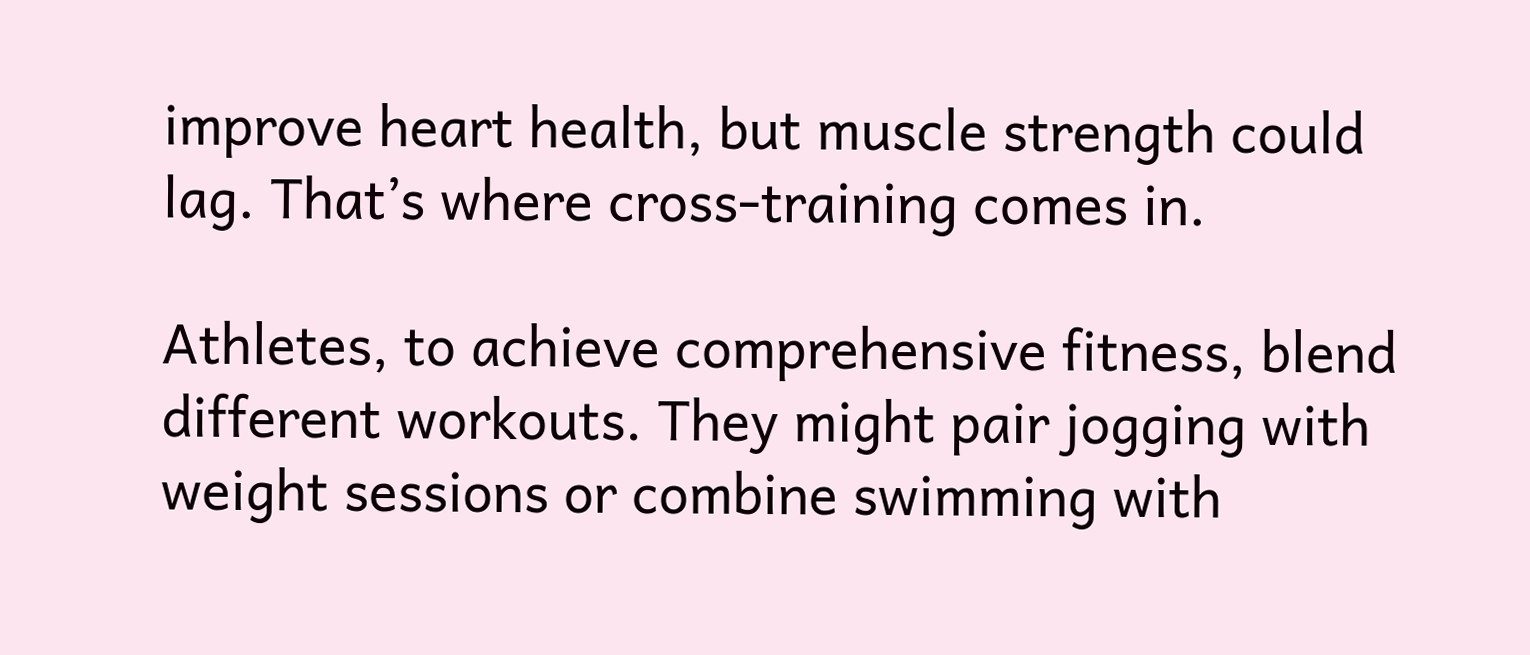improve heart health, but muscle strength could lag. That’s where cross-training comes in.

Athletes, to achieve comprehensive fitness, blend different workouts. They might pair jogging with weight sessions or combine swimming with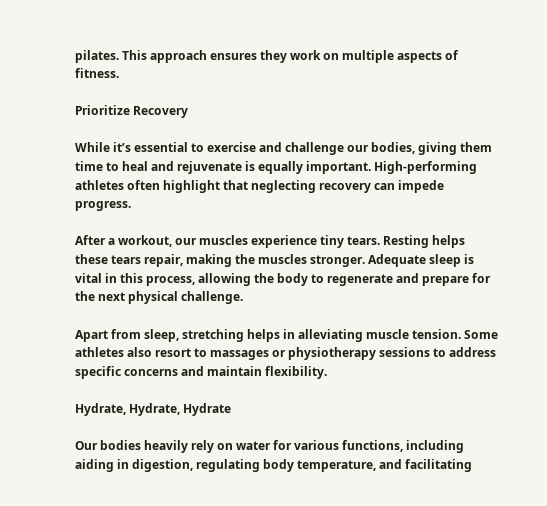pilates. This approach ensures they work on multiple aspects of fitness.

Prioritize Recovery

While it’s essential to exercise and challenge our bodies, giving them time to heal and rejuvenate is equally important. High-performing athletes often highlight that neglecting recovery can impede progress.

After a workout, our muscles experience tiny tears. Resting helps these tears repair, making the muscles stronger. Adequate sleep is vital in this process, allowing the body to regenerate and prepare for the next physical challenge.

Apart from sleep, stretching helps in alleviating muscle tension. Some athletes also resort to massages or physiotherapy sessions to address specific concerns and maintain flexibility.

Hydrate, Hydrate, Hydrate

Our bodies heavily rely on water for various functions, including aiding in digestion, regulating body temperature, and facilitating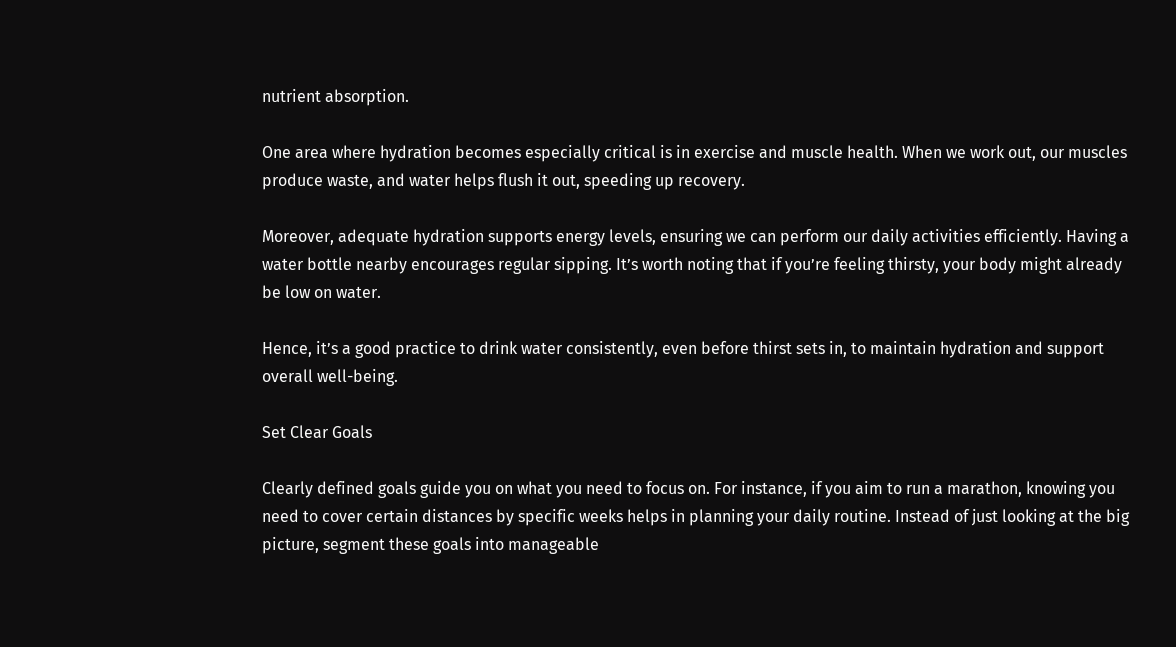nutrient absorption.

One area where hydration becomes especially critical is in exercise and muscle health. When we work out, our muscles produce waste, and water helps flush it out, speeding up recovery.

Moreover, adequate hydration supports energy levels, ensuring we can perform our daily activities efficiently. Having a water bottle nearby encourages regular sipping. It’s worth noting that if you’re feeling thirsty, your body might already be low on water.

Hence, it’s a good practice to drink water consistently, even before thirst sets in, to maintain hydration and support overall well-being.

Set Clear Goals

Clearly defined goals guide you on what you need to focus on. For instance, if you aim to run a marathon, knowing you need to cover certain distances by specific weeks helps in planning your daily routine. Instead of just looking at the big picture, segment these goals into manageable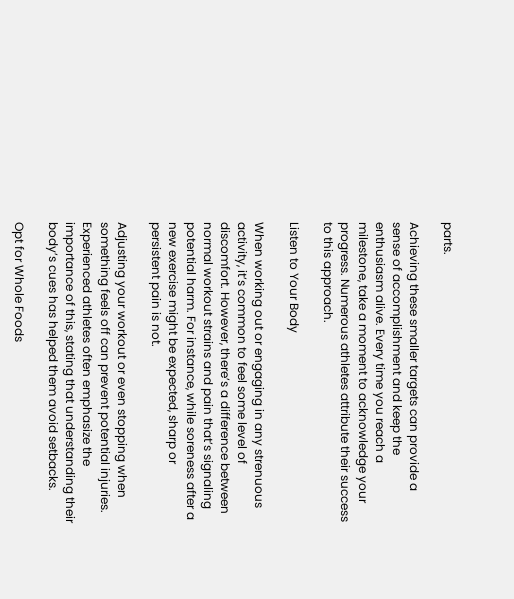parts.

Achieving these smaller targets can provide a sense of accomplishment and keep the enthusiasm alive. Every time you reach a milestone, take a moment to acknowledge your progress. Numerous athletes attribute their success to this approach.

Listen to Your Body

When working out or engaging in any strenuous activity, it’s common to feel some level of discomfort. However, there’s a difference between normal workout strains and pain that’s signaling potential harm. For instance, while soreness after a new exercise might be expected, sharp or persistent pain is not.

Adjusting your workout or even stopping when something feels off can prevent potential injuries. Experienced athletes often emphasize the importance of this, stating that understanding their body’s cues has helped them avoid setbacks.

Opt for Whole Foods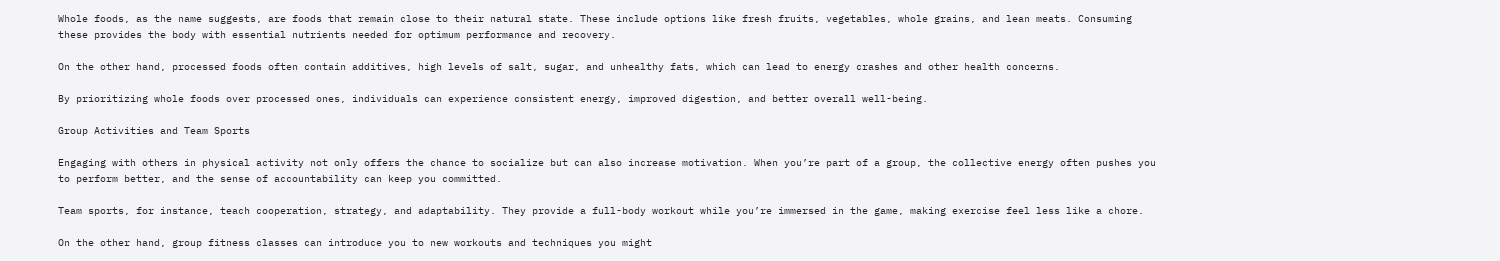Whole foods, as the name suggests, are foods that remain close to their natural state. These include options like fresh fruits, vegetables, whole grains, and lean meats. Consuming these provides the body with essential nutrients needed for optimum performance and recovery.

On the other hand, processed foods often contain additives, high levels of salt, sugar, and unhealthy fats, which can lead to energy crashes and other health concerns.

By prioritizing whole foods over processed ones, individuals can experience consistent energy, improved digestion, and better overall well-being.

Group Activities and Team Sports

Engaging with others in physical activity not only offers the chance to socialize but can also increase motivation. When you’re part of a group, the collective energy often pushes you to perform better, and the sense of accountability can keep you committed.

Team sports, for instance, teach cooperation, strategy, and adaptability. They provide a full-body workout while you’re immersed in the game, making exercise feel less like a chore.

On the other hand, group fitness classes can introduce you to new workouts and techniques you might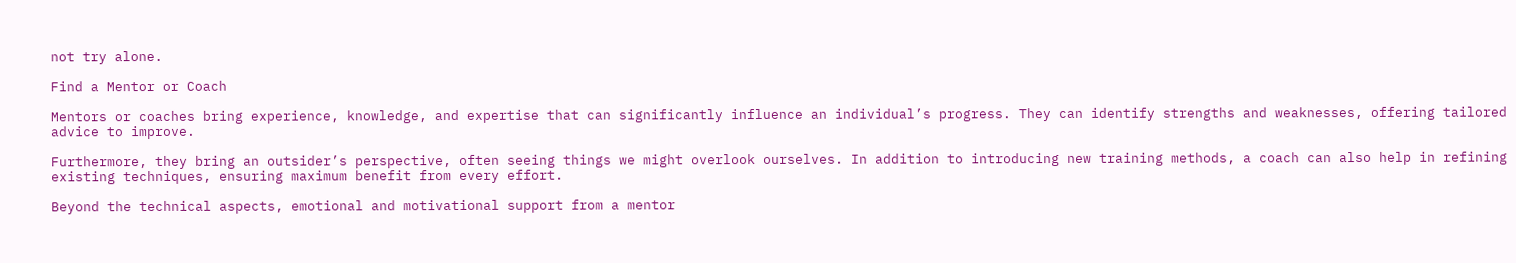not try alone.

Find a Mentor or Coach

Mentors or coaches bring experience, knowledge, and expertise that can significantly influence an individual’s progress. They can identify strengths and weaknesses, offering tailored advice to improve.

Furthermore, they bring an outsider’s perspective, often seeing things we might overlook ourselves. In addition to introducing new training methods, a coach can also help in refining existing techniques, ensuring maximum benefit from every effort.

Beyond the technical aspects, emotional and motivational support from a mentor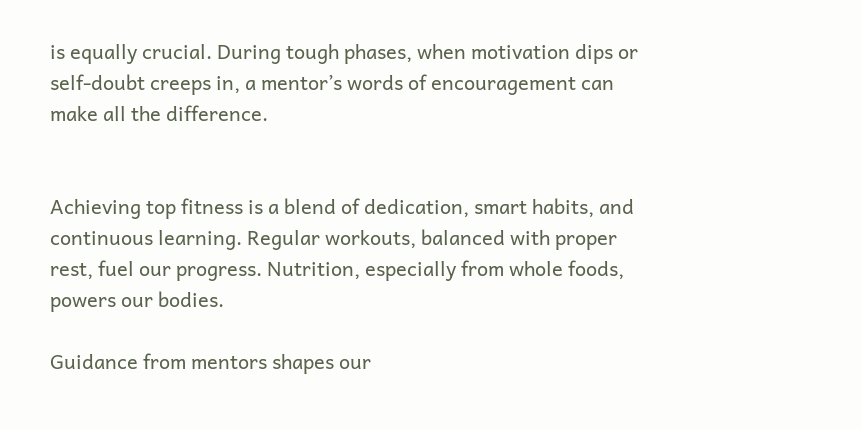is equally crucial. During tough phases, when motivation dips or self-doubt creeps in, a mentor’s words of encouragement can make all the difference.


Achieving top fitness is a blend of dedication, smart habits, and continuous learning. Regular workouts, balanced with proper rest, fuel our progress. Nutrition, especially from whole foods, powers our bodies.

Guidance from mentors shapes our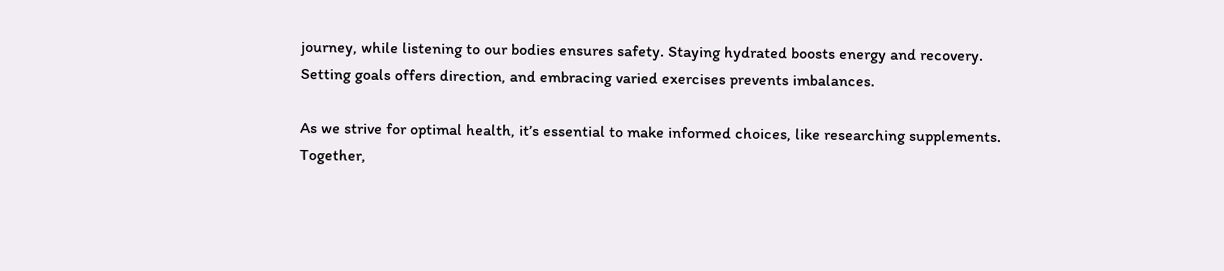journey, while listening to our bodies ensures safety. Staying hydrated boosts energy and recovery. Setting goals offers direction, and embracing varied exercises prevents imbalances.

As we strive for optimal health, it’s essential to make informed choices, like researching supplements. Together,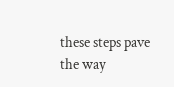these steps pave the way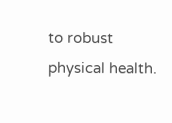to robust physical health.